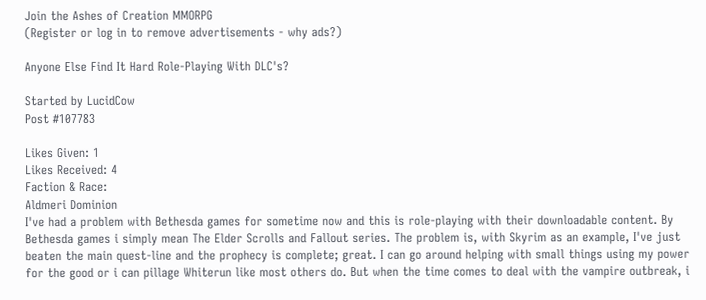Join the Ashes of Creation MMORPG
(Register or log in to remove advertisements - why ads?)

Anyone Else Find It Hard Role-Playing With DLC's?

Started by LucidCow
Post #107783

Likes Given: 1
Likes Received: 4
Faction & Race:
Aldmeri Dominion
I've had a problem with Bethesda games for sometime now and this is role-playing with their downloadable content. By Bethesda games i simply mean The Elder Scrolls and Fallout series. The problem is, with Skyrim as an example, I've just beaten the main quest-line and the prophecy is complete; great. I can go around helping with small things using my power for the good or i can pillage Whiterun like most others do. But when the time comes to deal with the vampire outbreak, i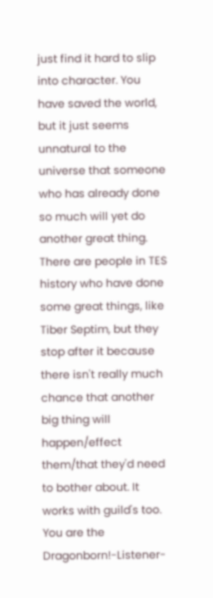just find it hard to slip into character. You have saved the world, but it just seems unnatural to the universe that someone who has already done so much will yet do another great thing. There are people in TES history who have done some great things, like Tiber Septim, but they stop after it because there isn't really much chance that another big thing will happen/effect them/that they'd need to bother about. It works with guild's too. You are the Dragonborn!-Listener-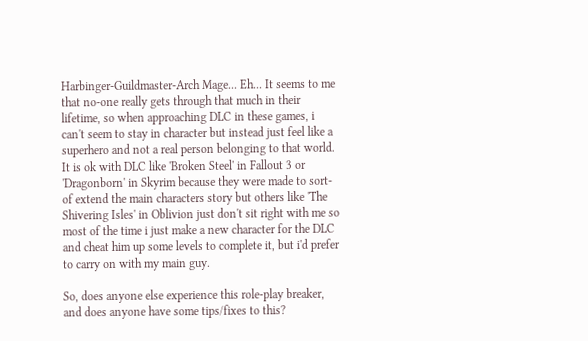Harbinger-Guildmaster-Arch Mage... Eh... It seems to me that no-one really gets through that much in their lifetime, so when approaching DLC in these games, i can't seem to stay in character but instead just feel like a superhero and not a real person belonging to that world. It is ok with DLC like 'Broken Steel' in Fallout 3 or 'Dragonborn' in Skyrim because they were made to sort-of extend the main characters story but others like 'The Shivering Isles' in Oblivion just don't sit right with me so most of the time i just make a new character for the DLC and cheat him up some levels to complete it, but i'd prefer to carry on with my main guy.

So, does anyone else experience this role-play breaker, and does anyone have some tips/fixes to this?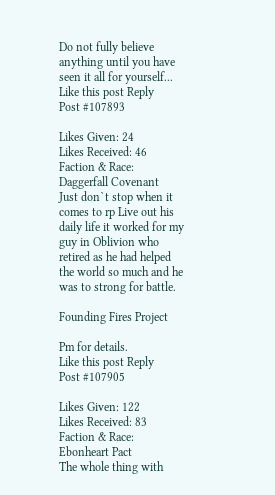Do not fully believe anything until you have seen it all for yourself...
Like this post Reply
Post #107893

Likes Given: 24
Likes Received: 46
Faction & Race:
Daggerfall Covenant
Just don`t stop when it comes to rp Live out his daily life it worked for my guy in Oblivion who retired as he had helped the world so much and he was to strong for battle.

Founding Fires Project

Pm for details.
Like this post Reply
Post #107905

Likes Given: 122
Likes Received: 83
Faction & Race:
Ebonheart Pact
The whole thing with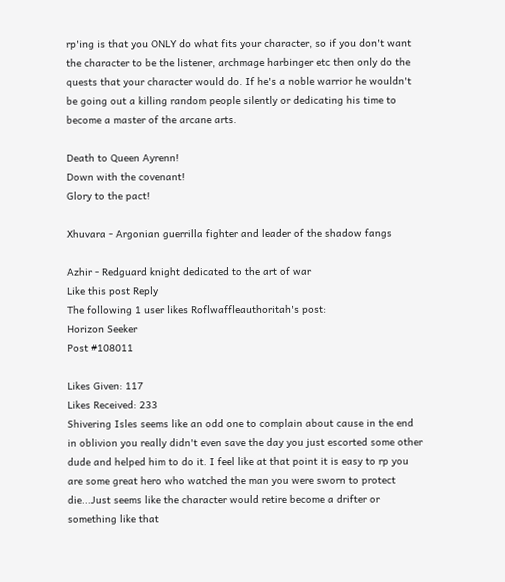rp'ing is that you ONLY do what fits your character, so if you don't want the character to be the listener, archmage harbinger etc then only do the quests that your character would do. If he's a noble warrior he wouldn't be going out a killing random people silently or dedicating his time to become a master of the arcane arts.

Death to Queen Ayrenn!
Down with the covenant!
Glory to the pact!

Xhuvara - Argonian guerrilla fighter and leader of the shadow fangs

Azhir - Redguard knight dedicated to the art of war
Like this post Reply
The following 1 user likes Roflwaffleauthoritah's post:
Horizon Seeker
Post #108011

Likes Given: 117
Likes Received: 233
Shivering Isles seems like an odd one to complain about cause in the end in oblivion you really didn't even save the day you just escorted some other dude and helped him to do it. I feel like at that point it is easy to rp you are some great hero who watched the man you were sworn to protect die...Just seems like the character would retire become a drifter or something like that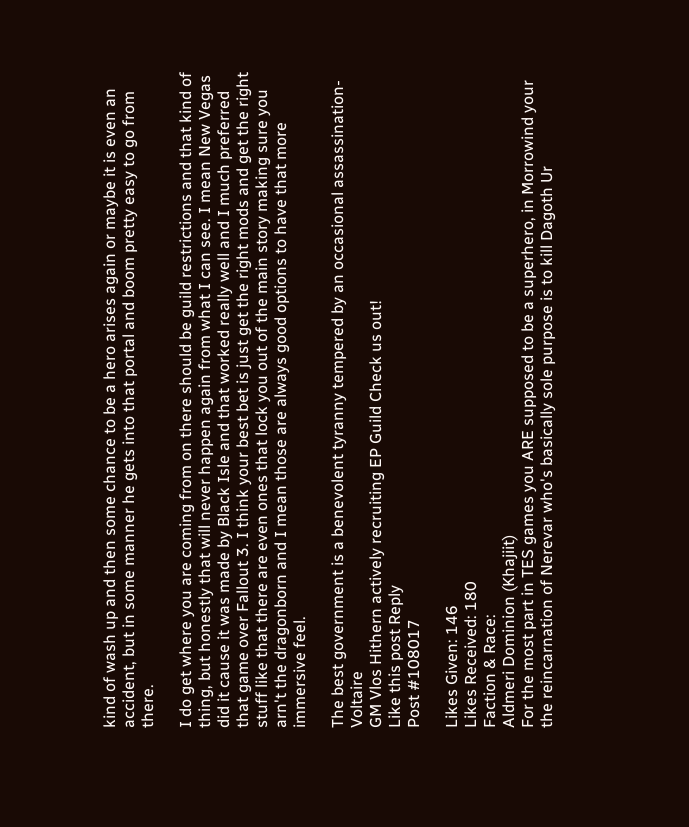kind of wash up and then some chance to be a hero arises again or maybe it is even an accident, but in some manner he gets into that portal and boom pretty easy to go from there.

I do get where you are coming from on there should be guild restrictions and that kind of thing, but honestly that will never happen again from what I can see. I mean New Vegas did it cause it was made by Black Isle and that worked really well and I much preferred that game over Fallout 3. I think your best bet is just get the right mods and get the right stuff like that there are even ones that lock you out of the main story making sure you arn't the dragonborn and I mean those are always good options to have that more immersive feel.

The best government is a benevolent tyranny tempered by an occasional assassination-Voltaire
GM Vlos Hithern actively recruiting EP Guild Check us out!
Like this post Reply
Post #108017

Likes Given: 146
Likes Received: 180
Faction & Race:
Aldmeri Dominion (Khajiit)
For the most part in TES games you ARE supposed to be a superhero, in Morrowind your the reincarnation of Nerevar who's basically sole purpose is to kill Dagoth Ur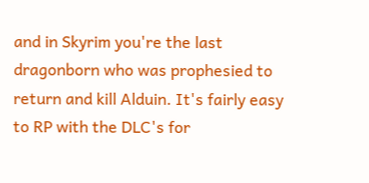and in Skyrim you're the last dragonborn who was prophesied to return and kill Alduin. It's fairly easy to RP with the DLC's for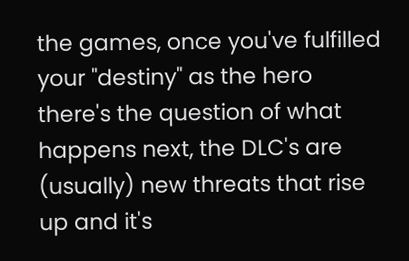the games, once you've fulfilled your "destiny" as the hero there's the question of what happens next, the DLC's are (usually) new threats that rise up and it's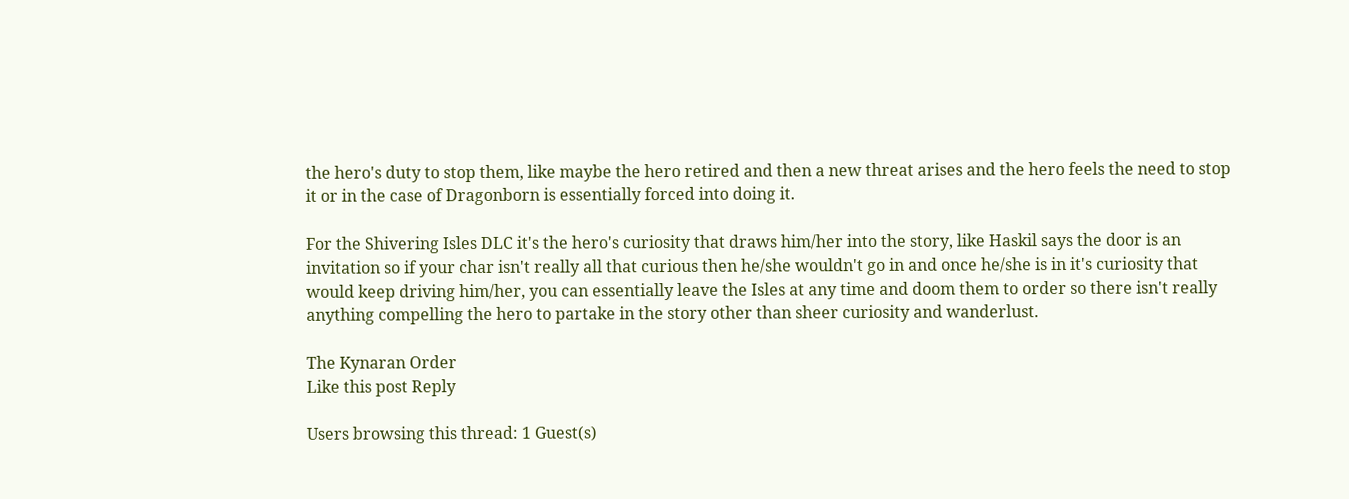the hero's duty to stop them, like maybe the hero retired and then a new threat arises and the hero feels the need to stop it or in the case of Dragonborn is essentially forced into doing it.

For the Shivering Isles DLC it's the hero's curiosity that draws him/her into the story, like Haskil says the door is an invitation so if your char isn't really all that curious then he/she wouldn't go in and once he/she is in it's curiosity that would keep driving him/her, you can essentially leave the Isles at any time and doom them to order so there isn't really anything compelling the hero to partake in the story other than sheer curiosity and wanderlust.

The Kynaran Order
Like this post Reply

Users browsing this thread: 1 Guest(s)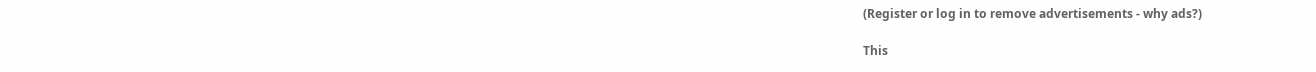(Register or log in to remove advertisements - why ads?)

This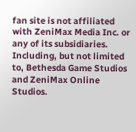fan site is not affiliated with ZeniMax Media Inc. or any of its subsidiaries. Including, but not limited to, Bethesda Game Studios and ZeniMax Online Studios.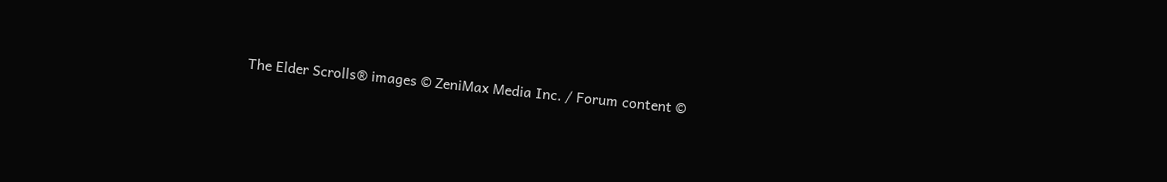The Elder Scrolls® images © ZeniMax Media Inc. / Forum content ©